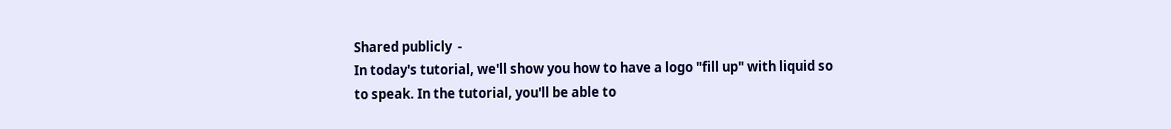Shared publicly  -
In today's tutorial, we'll show you how to have a logo "fill up" with liquid so to speak. In the tutorial, you'll be able to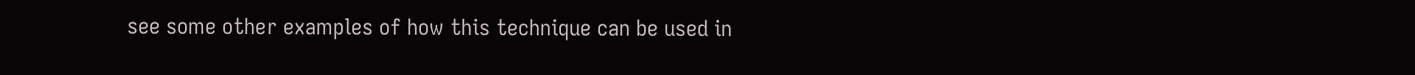see some other examples of how this technique can be used in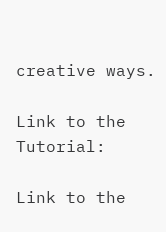creative ways.

Link to the Tutorial:

Link to the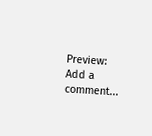Preview:
Add a comment...